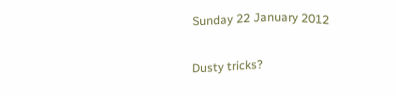Sunday 22 January 2012

Dusty tricks?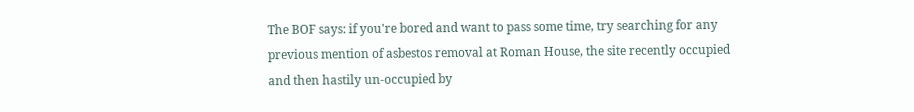The BOF says: if you're bored and want to pass some time, try searching for any previous mention of asbestos removal at Roman House, the site recently occupied and then hastily un-occupied by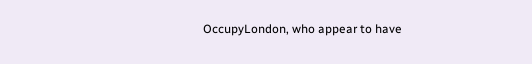OccupyLondon, who appear to have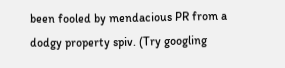been fooled by mendacious PR from a dodgy property spiv. (Try googling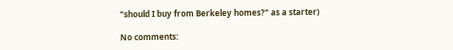"should I buy from Berkeley homes?" as a starter)

No comments: